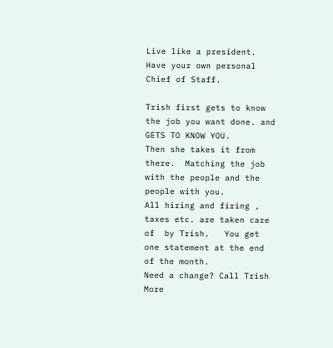Live like a president. Have your own personal Chief of Staff.

Trish first gets to know the job you want done. and GETS TO KNOW YOU.
Then she takes it from there.  Matching the job with the people and the people with you.
All hiring and firing , taxes etc. are taken care of  by Trish.   You get one statement at the end
of the month.
Need a change? Call Trish
More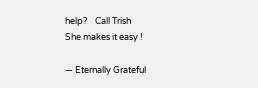help?    Call Trish
She makes it easy !

— Eternally Grateful